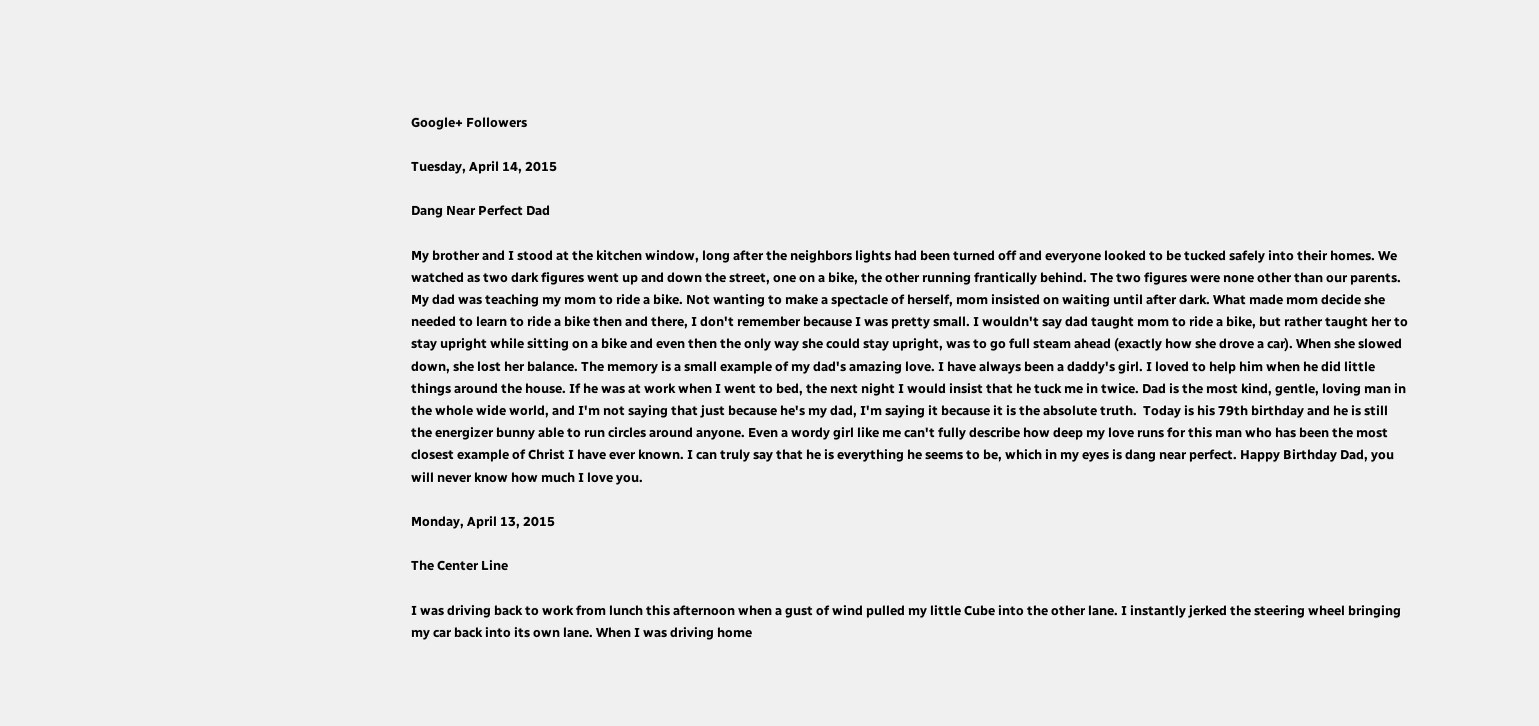Google+ Followers

Tuesday, April 14, 2015

Dang Near Perfect Dad

My brother and I stood at the kitchen window, long after the neighbors lights had been turned off and everyone looked to be tucked safely into their homes. We watched as two dark figures went up and down the street, one on a bike, the other running frantically behind. The two figures were none other than our parents. My dad was teaching my mom to ride a bike. Not wanting to make a spectacle of herself, mom insisted on waiting until after dark. What made mom decide she needed to learn to ride a bike then and there, I don't remember because I was pretty small. I wouldn't say dad taught mom to ride a bike, but rather taught her to stay upright while sitting on a bike and even then the only way she could stay upright, was to go full steam ahead (exactly how she drove a car). When she slowed down, she lost her balance. The memory is a small example of my dad's amazing love. I have always been a daddy's girl. I loved to help him when he did little things around the house. If he was at work when I went to bed, the next night I would insist that he tuck me in twice. Dad is the most kind, gentle, loving man in the whole wide world, and I'm not saying that just because he's my dad, I'm saying it because it is the absolute truth.  Today is his 79th birthday and he is still the energizer bunny able to run circles around anyone. Even a wordy girl like me can't fully describe how deep my love runs for this man who has been the most closest example of Christ I have ever known. I can truly say that he is everything he seems to be, which in my eyes is dang near perfect. Happy Birthday Dad, you will never know how much I love you.

Monday, April 13, 2015

The Center Line

I was driving back to work from lunch this afternoon when a gust of wind pulled my little Cube into the other lane. I instantly jerked the steering wheel bringing my car back into its own lane. When I was driving home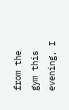from the gym this evening, I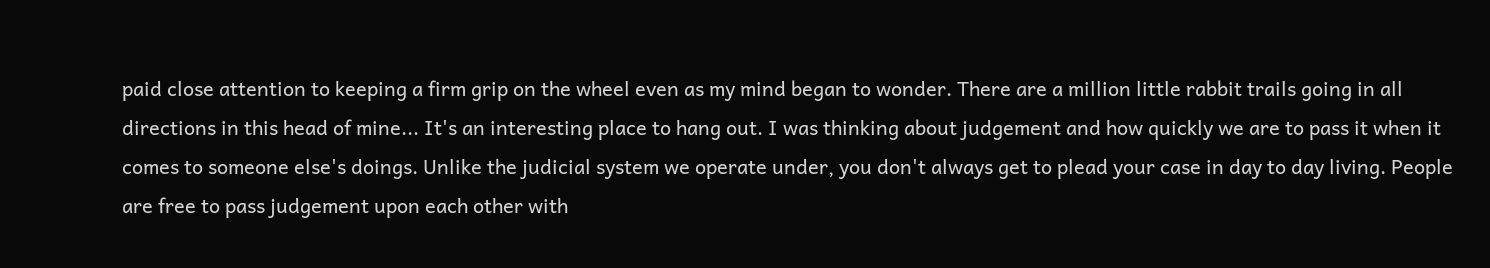paid close attention to keeping a firm grip on the wheel even as my mind began to wonder. There are a million little rabbit trails going in all directions in this head of mine... It's an interesting place to hang out. I was thinking about judgement and how quickly we are to pass it when it comes to someone else's doings. Unlike the judicial system we operate under, you don't always get to plead your case in day to day living. People are free to pass judgement upon each other with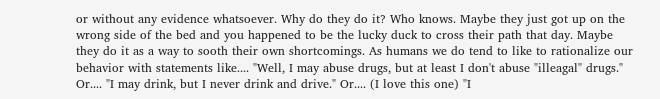or without any evidence whatsoever. Why do they do it? Who knows. Maybe they just got up on the wrong side of the bed and you happened to be the lucky duck to cross their path that day. Maybe they do it as a way to sooth their own shortcomings. As humans we do tend to like to rationalize our behavior with statements like.... "Well, I may abuse drugs, but at least I don't abuse "illeagal" drugs." Or.... "I may drink, but I never drink and drive." Or.... (I love this one) "I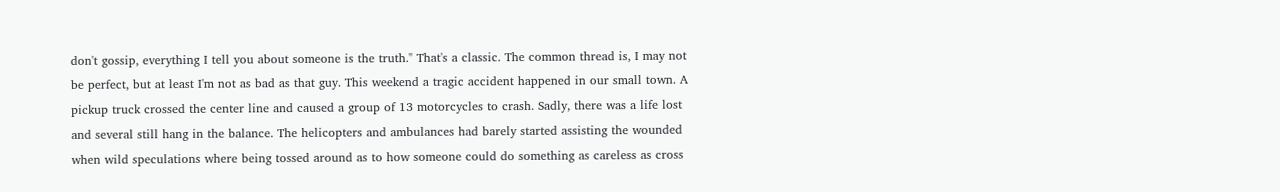don't gossip, everything I tell you about someone is the truth." That's a classic. The common thread is, I may not be perfect, but at least I'm not as bad as that guy. This weekend a tragic accident happened in our small town. A pickup truck crossed the center line and caused a group of 13 motorcycles to crash. Sadly, there was a life lost and several still hang in the balance. The helicopters and ambulances had barely started assisting the wounded when wild speculations where being tossed around as to how someone could do something as careless as cross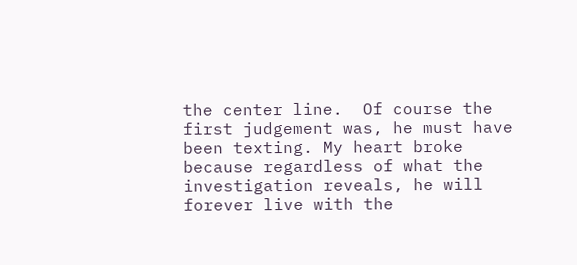the center line.  Of course the first judgement was, he must have been texting. My heart broke because regardless of what the investigation reveals, he will forever live with the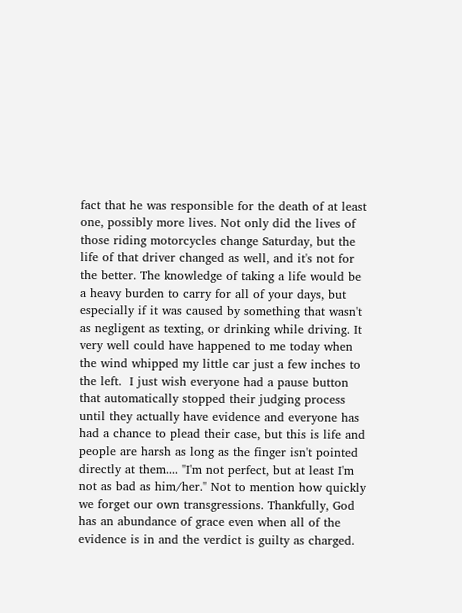fact that he was responsible for the death of at least one, possibly more lives. Not only did the lives of those riding motorcycles change Saturday, but the life of that driver changed as well, and it's not for the better. The knowledge of taking a life would be a heavy burden to carry for all of your days, but especially if it was caused by something that wasn't as negligent as texting, or drinking while driving. It very well could have happened to me today when the wind whipped my little car just a few inches to the left.  I just wish everyone had a pause button that automatically stopped their judging process until they actually have evidence and everyone has had a chance to plead their case, but this is life and people are harsh as long as the finger isn't pointed directly at them.... "I'm not perfect, but at least I'm not as bad as him/her." Not to mention how quickly we forget our own transgressions. Thankfully, God has an abundance of grace even when all of the evidence is in and the verdict is guilty as charged.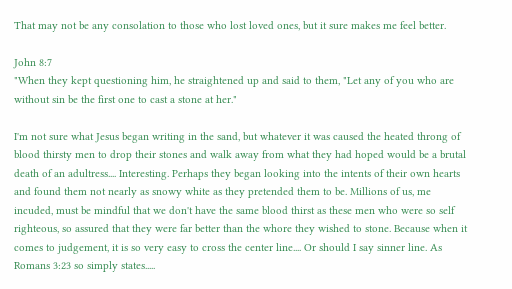That may not be any consolation to those who lost loved ones, but it sure makes me feel better.

John 8:7
"When they kept questioning him, he straightened up and said to them, "Let any of you who are without sin be the first one to cast a stone at her."

I'm not sure what Jesus began writing in the sand, but whatever it was caused the heated throng of blood thirsty men to drop their stones and walk away from what they had hoped would be a brutal death of an adultress.... Interesting. Perhaps they began looking into the intents of their own hearts and found them not nearly as snowy white as they pretended them to be. Millions of us, me incuded, must be mindful that we don't have the same blood thirst as these men who were so self righteous, so assured that they were far better than the whore they wished to stone. Because when it comes to judgement, it is so very easy to cross the center line.... Or should I say sinner line. As Romans 3:23 so simply states.....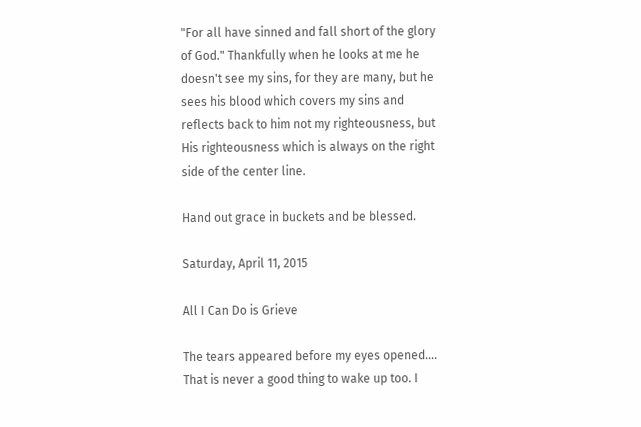"For all have sinned and fall short of the glory of God." Thankfully when he looks at me he doesn't see my sins, for they are many, but he sees his blood which covers my sins and reflects back to him not my righteousness, but His righteousness which is always on the right side of the center line.

Hand out grace in buckets and be blessed.

Saturday, April 11, 2015

All I Can Do is Grieve

The tears appeared before my eyes opened.... That is never a good thing to wake up too. I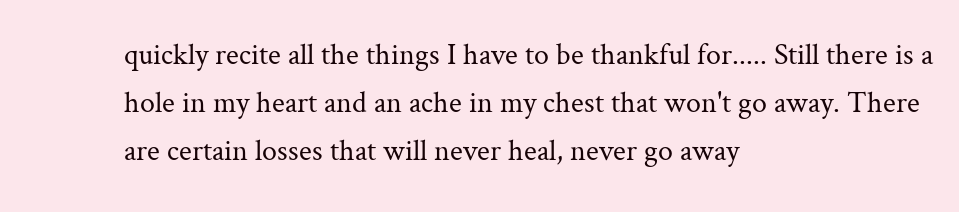quickly recite all the things I have to be thankful for..... Still there is a hole in my heart and an ache in my chest that won't go away. There are certain losses that will never heal, never go away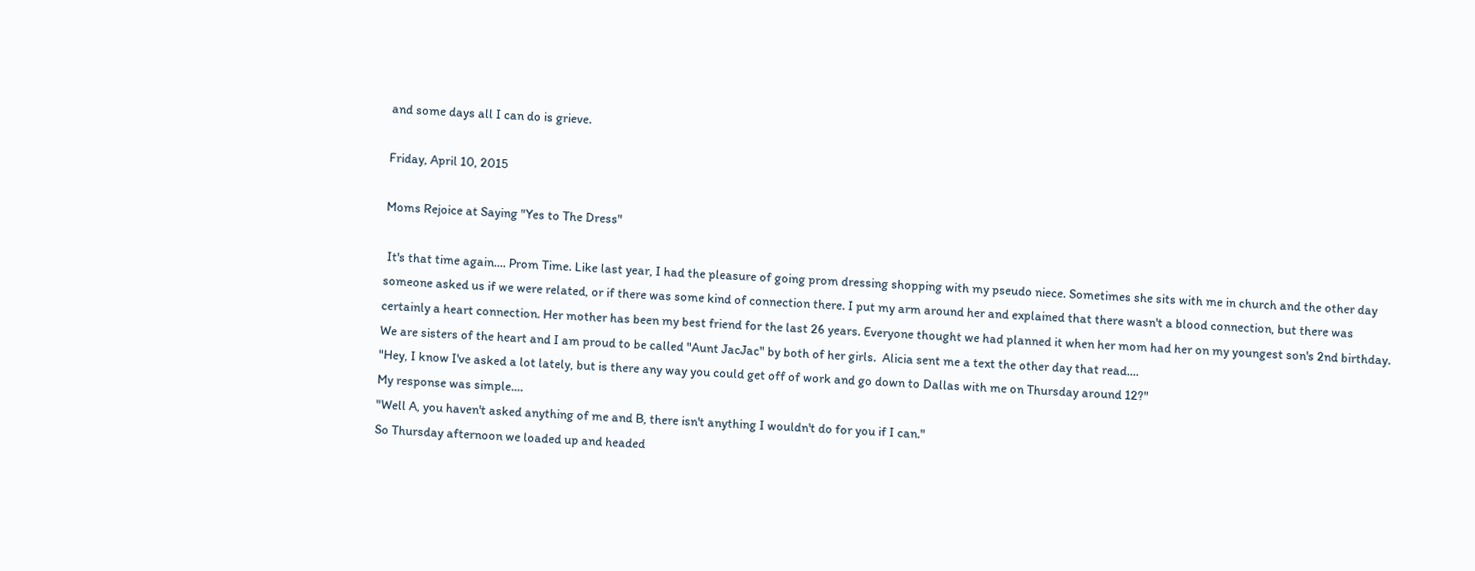and some days all I can do is grieve.

Friday, April 10, 2015

Moms Rejoice at Saying "Yes to The Dress"

 It's that time again.... Prom Time. Like last year, I had the pleasure of going prom dressing shopping with my pseudo niece. Sometimes she sits with me in church and the other day someone asked us if we were related, or if there was some kind of connection there. I put my arm around her and explained that there wasn't a blood connection, but there was certainly a heart connection. Her mother has been my best friend for the last 26 years. Everyone thought we had planned it when her mom had her on my youngest son's 2nd birthday. We are sisters of the heart and I am proud to be called "Aunt JacJac" by both of her girls.  Alicia sent me a text the other day that read....
"Hey, I know I've asked a lot lately, but is there any way you could get off of work and go down to Dallas with me on Thursday around 12?"
My response was simple....
"Well A, you haven't asked anything of me and B, there isn't anything I wouldn't do for you if I can."
So Thursday afternoon we loaded up and headed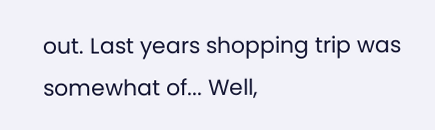out. Last years shopping trip was somewhat of... Well,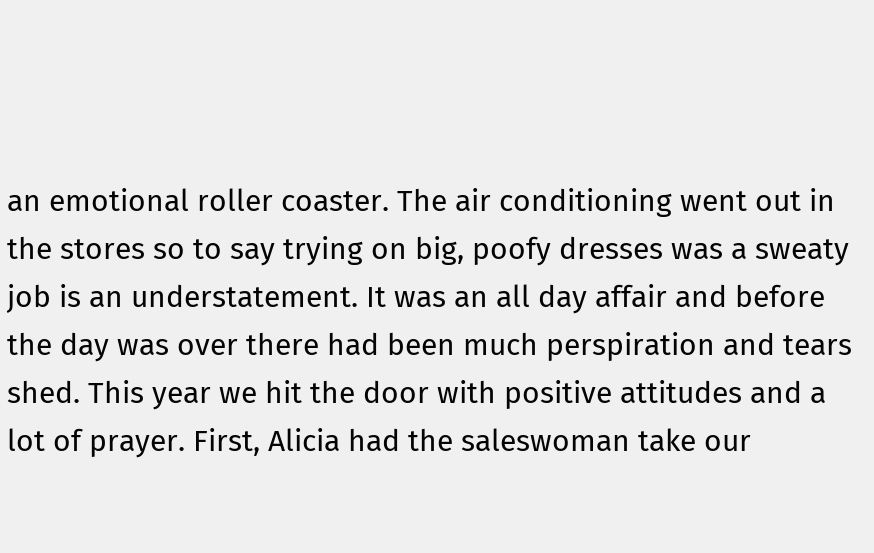an emotional roller coaster. The air conditioning went out in the stores so to say trying on big, poofy dresses was a sweaty job is an understatement. It was an all day affair and before the day was over there had been much perspiration and tears shed. This year we hit the door with positive attitudes and a lot of prayer. First, Alicia had the saleswoman take our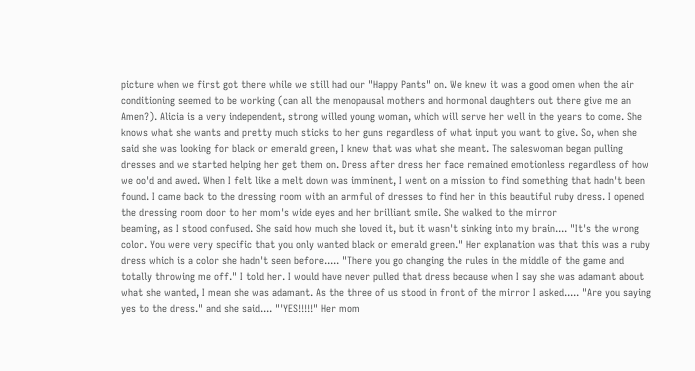picture when we first got there while we still had our "Happy Pants" on. We knew it was a good omen when the air conditioning seemed to be working (can all the menopausal mothers and hormonal daughters out there give me an Amen?). Alicia is a very independent, strong willed young woman, which will serve her well in the years to come. She knows what she wants and pretty much sticks to her guns regardless of what input you want to give. So, when she said she was looking for black or emerald green, I knew that was what she meant. The saleswoman began pulling dresses and we started helping her get them on. Dress after dress her face remained emotionless regardless of how we oo'd and awed. When I felt like a melt down was imminent, I went on a mission to find something that hadn't been found. I came back to the dressing room with an armful of dresses to find her in this beautiful ruby dress. I opened the dressing room door to her mom's wide eyes and her brilliant smile. She walked to the mirror
beaming, as I stood confused. She said how much she loved it, but it wasn't sinking into my brain.... "It's the wrong color. You were very specific that you only wanted black or emerald green." Her explanation was that this was a ruby dress which is a color she hadn't seen before..... "There you go changing the rules in the middle of the game and totally throwing me off." I told her. I would have never pulled that dress because when I say she was adamant about what she wanted, I mean she was adamant. As the three of us stood in front of the mirror I asked..... "Are you saying yes to the dress." and she said.... "'YES!!!!!" Her mom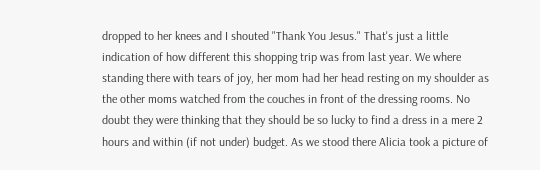dropped to her knees and I shouted "Thank You Jesus." That's just a little indication of how different this shopping trip was from last year. We where standing there with tears of joy, her mom had her head resting on my shoulder as the other moms watched from the couches in front of the dressing rooms. No doubt they were thinking that they should be so lucky to find a dress in a mere 2 hours and within (if not under) budget. As we stood there Alicia took a picture of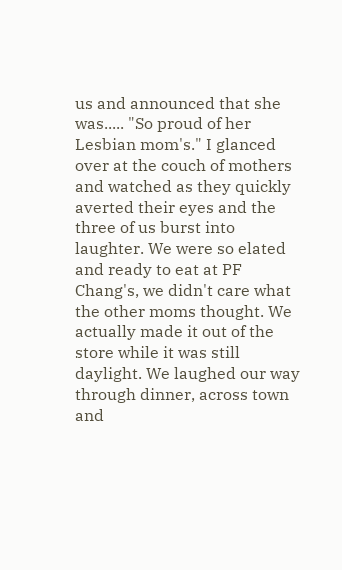us and announced that she was..... "So proud of her Lesbian mom's." I glanced over at the couch of mothers and watched as they quickly averted their eyes and the three of us burst into laughter. We were so elated and ready to eat at PF Chang's, we didn't care what the other moms thought. We actually made it out of the store while it was still daylight. We laughed our way through dinner, across town and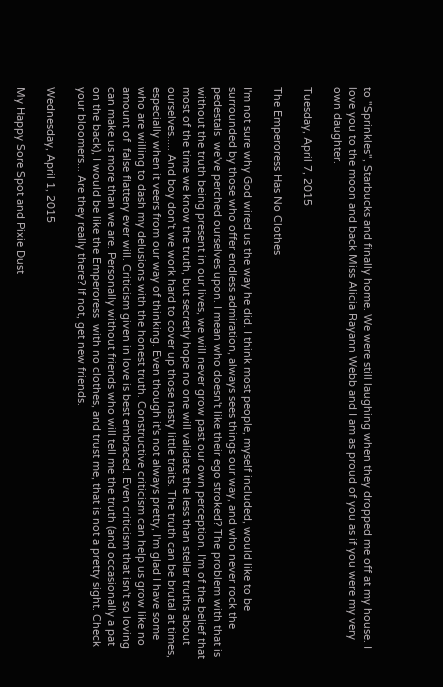to "Sprinkles", Starbucks and finally home. We were still laughing when they dropped me off at my house. I love you to the moon and back Miss Alicia Rayann Webb and I am as proud of you as if you were my very own daughter.

Tuesday, April 7, 2015

The Emperoress Has No Clothes

I'm not sure why God wired us the way he did. I think most people, myself included, would like to be surrounded by those who offer endless admiration, always sees things our way, and who never rock the pedestals  we've perched ourselves upon. I mean who doesn't like their ego stroked? The problem with that is without the truth being present in our lives, we will never grow past our own perception. I'm of the belief that most of the time we know the truth, but secretly hope no one will validate the less than stellar truths about ourselves..... And boy don't we work hard to cover up those nasty little traits. The truth can be brutal at times, especially when it veers from our way of thinking. Even though it's not always pretty, I'm glad I have some who are willing to dash my delusions with the honest truth. Constructive criticism can help us grow like no amount of  false flattery ever will. Criticism given in love is best embraced. Even criticism that isn't so loving can make us more than we are. Personally without friends who will tell me the truth (and occasionally a pat on the back), I would be like the Emperoress  with no clothes, and trust me, that is not a pretty sight. Check your bloomers... Are they really there? If not, get new friends.

Wednesday, April 1, 2015

My Happy Sore Spot and Pixie Dust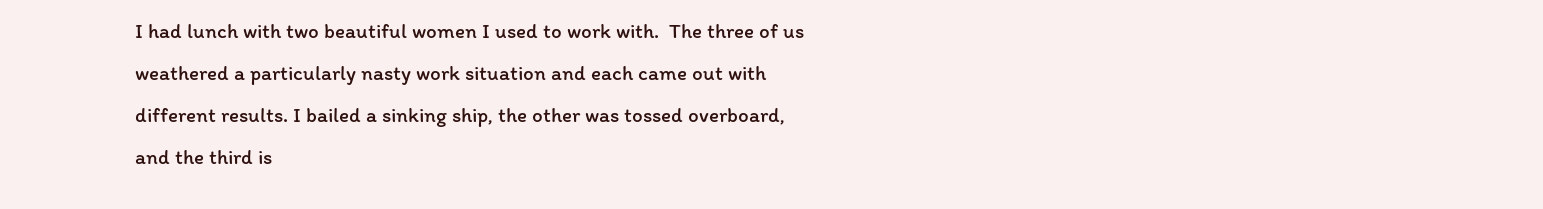I had lunch with two beautiful women I used to work with.  The three of us weathered a particularly nasty work situation and each came out with different results. I bailed a sinking ship, the other was tossed overboard, and the third is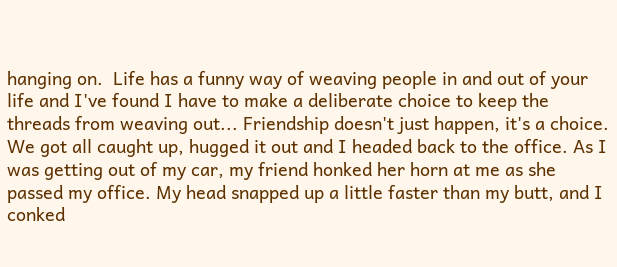hanging on.  Life has a funny way of weaving people in and out of your life and I've found I have to make a deliberate choice to keep the threads from weaving out... Friendship doesn't just happen, it's a choice. We got all caught up, hugged it out and I headed back to the office. As I was getting out of my car, my friend honked her horn at me as she passed my office. My head snapped up a little faster than my butt, and I conked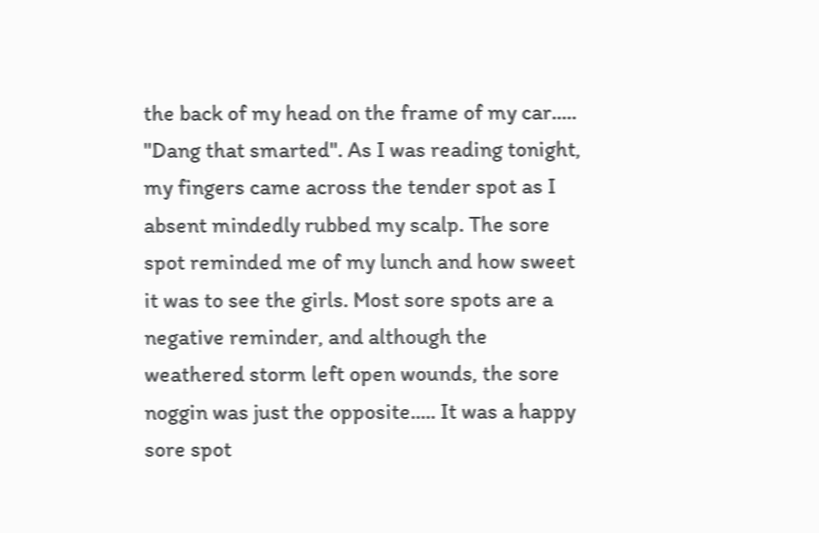the back of my head on the frame of my car..... "Dang that smarted". As I was reading tonight, my fingers came across the tender spot as I absent mindedly rubbed my scalp. The sore spot reminded me of my lunch and how sweet it was to see the girls. Most sore spots are a negative reminder, and although the weathered storm left open wounds, the sore noggin was just the opposite..... It was a happy sore spot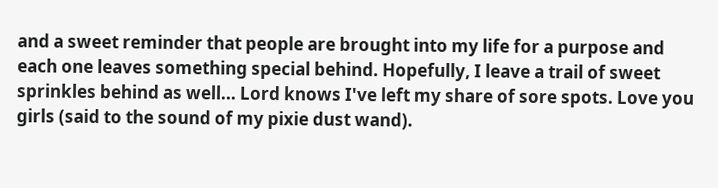and a sweet reminder that people are brought into my life for a purpose and each one leaves something special behind. Hopefully, I leave a trail of sweet sprinkles behind as well... Lord knows I've left my share of sore spots. Love you girls (said to the sound of my pixie dust wand).